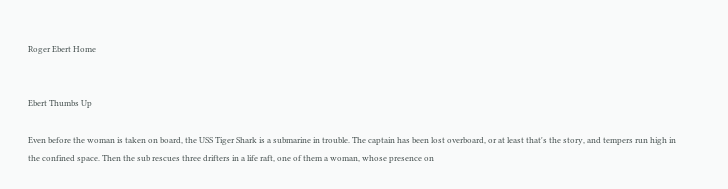Roger Ebert Home


Ebert Thumbs Up

Even before the woman is taken on board, the USS Tiger Shark is a submarine in trouble. The captain has been lost overboard, or at least that's the story, and tempers run high in the confined space. Then the sub rescues three drifters in a life raft, one of them a woman, whose presence on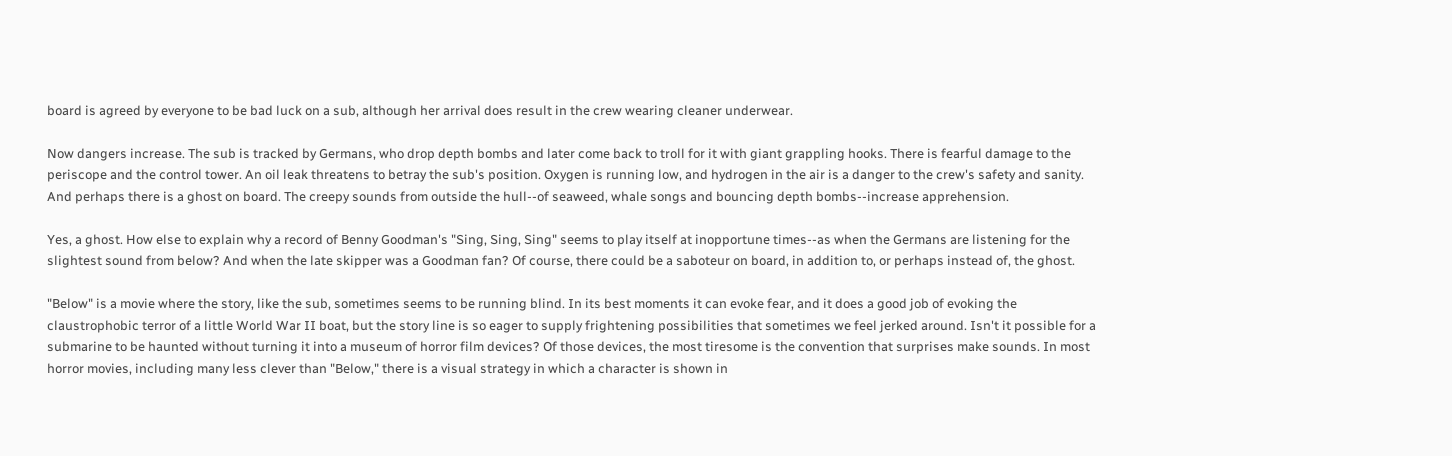board is agreed by everyone to be bad luck on a sub, although her arrival does result in the crew wearing cleaner underwear.

Now dangers increase. The sub is tracked by Germans, who drop depth bombs and later come back to troll for it with giant grappling hooks. There is fearful damage to the periscope and the control tower. An oil leak threatens to betray the sub's position. Oxygen is running low, and hydrogen in the air is a danger to the crew's safety and sanity. And perhaps there is a ghost on board. The creepy sounds from outside the hull--of seaweed, whale songs and bouncing depth bombs--increase apprehension.

Yes, a ghost. How else to explain why a record of Benny Goodman's "Sing, Sing, Sing" seems to play itself at inopportune times--as when the Germans are listening for the slightest sound from below? And when the late skipper was a Goodman fan? Of course, there could be a saboteur on board, in addition to, or perhaps instead of, the ghost.

"Below" is a movie where the story, like the sub, sometimes seems to be running blind. In its best moments it can evoke fear, and it does a good job of evoking the claustrophobic terror of a little World War II boat, but the story line is so eager to supply frightening possibilities that sometimes we feel jerked around. Isn't it possible for a submarine to be haunted without turning it into a museum of horror film devices? Of those devices, the most tiresome is the convention that surprises make sounds. In most horror movies, including many less clever than "Below," there is a visual strategy in which a character is shown in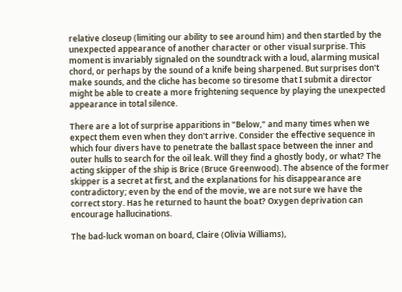relative closeup (limiting our ability to see around him) and then startled by the unexpected appearance of another character or other visual surprise. This moment is invariably signaled on the soundtrack with a loud, alarming musical chord, or perhaps by the sound of a knife being sharpened. But surprises don't make sounds, and the cliche has become so tiresome that I submit a director might be able to create a more frightening sequence by playing the unexpected appearance in total silence.

There are a lot of surprise apparitions in "Below," and many times when we expect them even when they don't arrive. Consider the effective sequence in which four divers have to penetrate the ballast space between the inner and outer hulls to search for the oil leak. Will they find a ghostly body, or what? The acting skipper of the ship is Brice (Bruce Greenwood). The absence of the former skipper is a secret at first, and the explanations for his disappearance are contradictory; even by the end of the movie, we are not sure we have the correct story. Has he returned to haunt the boat? Oxygen deprivation can encourage hallucinations.

The bad-luck woman on board, Claire (Olivia Williams),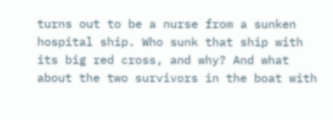turns out to be a nurse from a sunken hospital ship. Who sunk that ship with its big red cross, and why? And what about the two survivors in the boat with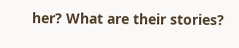her? What are their stories?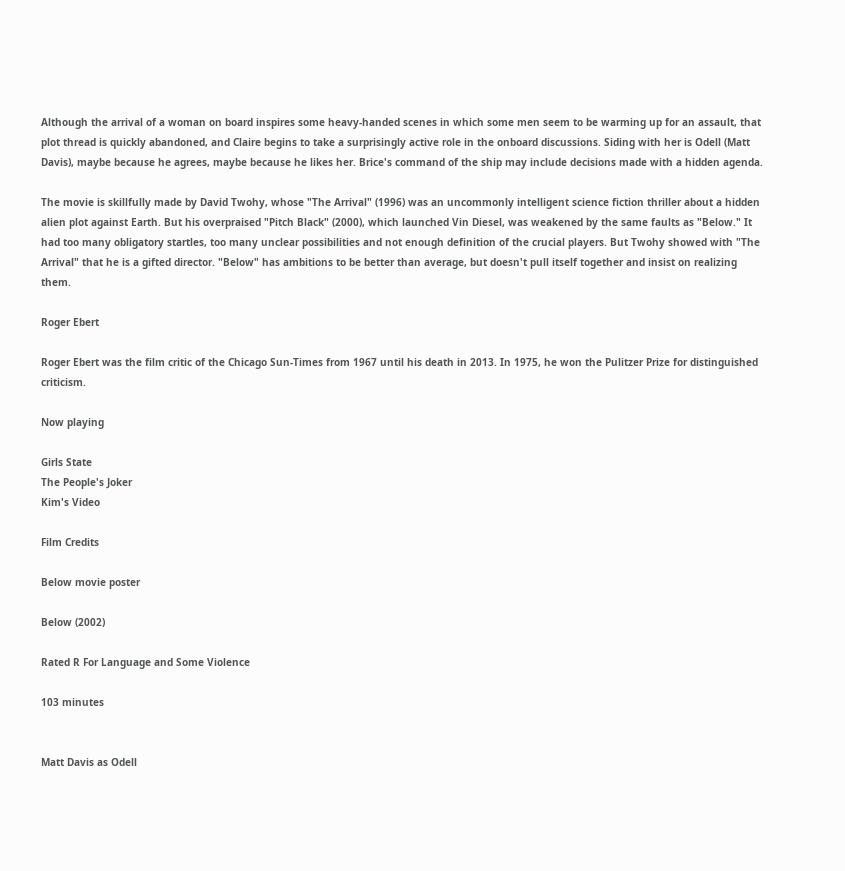Although the arrival of a woman on board inspires some heavy-handed scenes in which some men seem to be warming up for an assault, that plot thread is quickly abandoned, and Claire begins to take a surprisingly active role in the onboard discussions. Siding with her is Odell (Matt Davis), maybe because he agrees, maybe because he likes her. Brice's command of the ship may include decisions made with a hidden agenda.

The movie is skillfully made by David Twohy, whose "The Arrival" (1996) was an uncommonly intelligent science fiction thriller about a hidden alien plot against Earth. But his overpraised "Pitch Black" (2000), which launched Vin Diesel, was weakened by the same faults as "Below." It had too many obligatory startles, too many unclear possibilities and not enough definition of the crucial players. But Twohy showed with "The Arrival" that he is a gifted director. "Below" has ambitions to be better than average, but doesn't pull itself together and insist on realizing them.

Roger Ebert

Roger Ebert was the film critic of the Chicago Sun-Times from 1967 until his death in 2013. In 1975, he won the Pulitzer Prize for distinguished criticism.

Now playing

Girls State
The People's Joker
Kim's Video

Film Credits

Below movie poster

Below (2002)

Rated R For Language and Some Violence

103 minutes


Matt Davis as Odell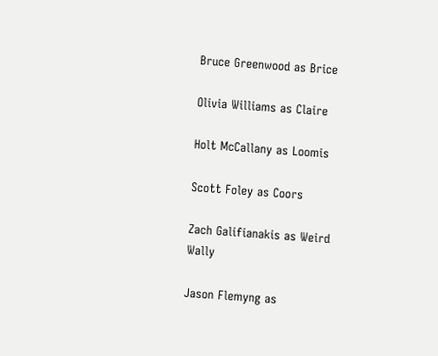Bruce Greenwood as Brice

Olivia Williams as Claire

Holt McCallany as Loomis

Scott Foley as Coors

Zach Galifianakis as Weird Wally

Jason Flemyng as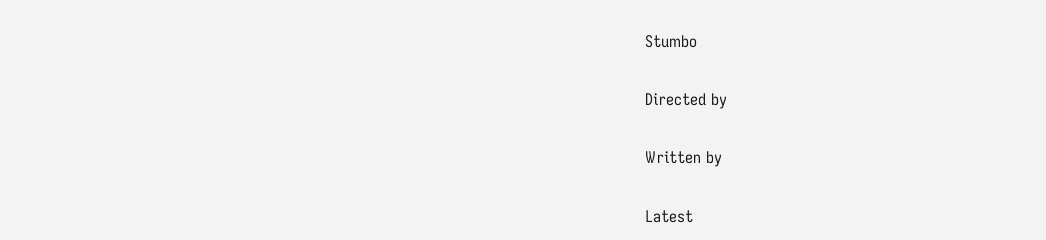Stumbo

Directed by

Written by

Latest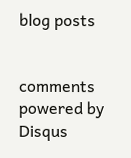blog posts


comments powered by Disqus